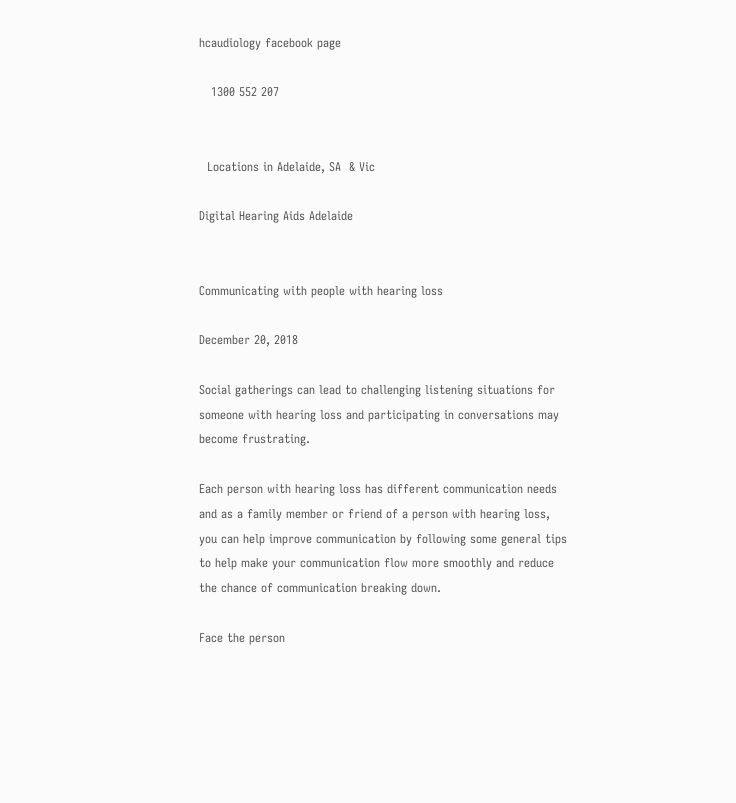hcaudiology facebook page

   1300 552 207


  Locations in Adelaide, SA  & Vic

Digital Hearing Aids Adelaide


Communicating with people with hearing loss

December 20, 2018

Social gatherings can lead to challenging listening situations for someone with hearing loss and participating in conversations may become frustrating.

Each person with hearing loss has different communication needs and as a family member or friend of a person with hearing loss, you can help improve communication by following some general tips to help make your communication flow more smoothly and reduce the chance of communication breaking down.

Face the person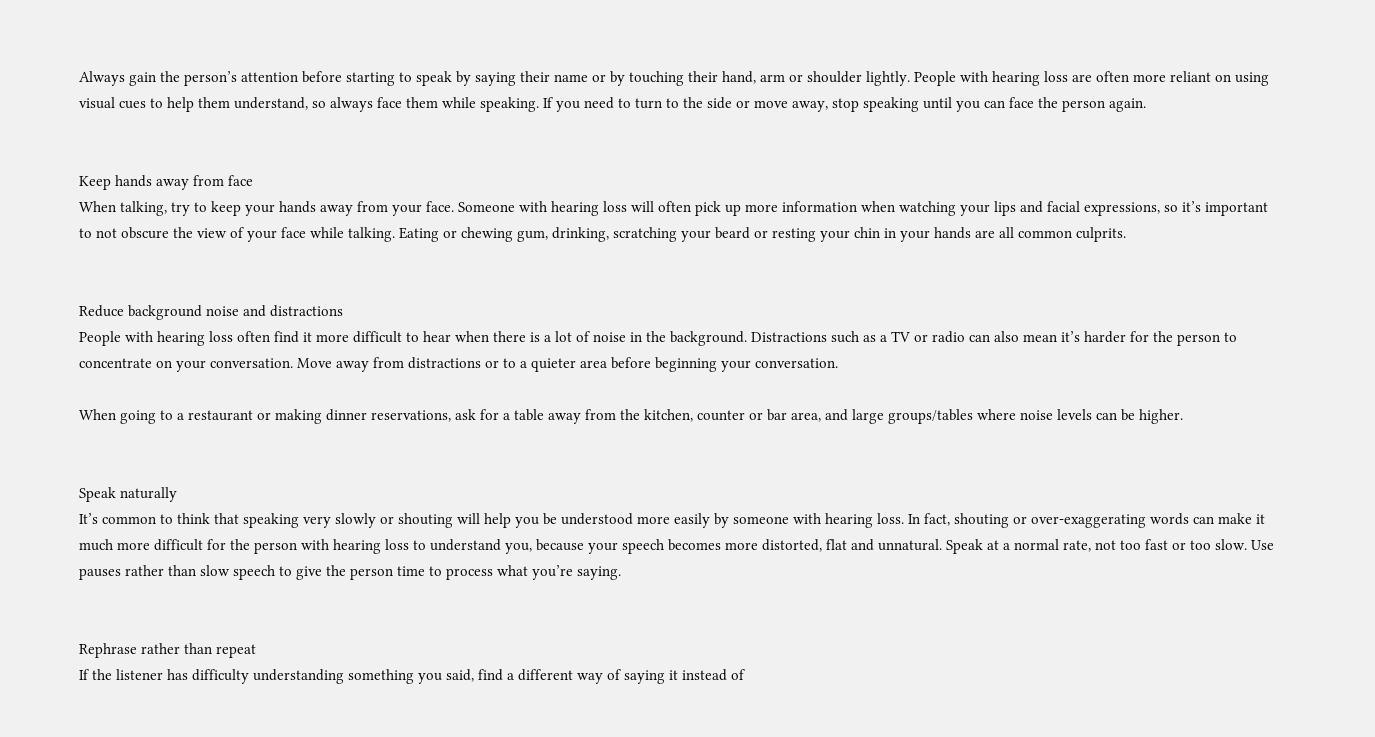Always gain the person’s attention before starting to speak by saying their name or by touching their hand, arm or shoulder lightly. People with hearing loss are often more reliant on using visual cues to help them understand, so always face them while speaking. If you need to turn to the side or move away, stop speaking until you can face the person again.


Keep hands away from face
When talking, try to keep your hands away from your face. Someone with hearing loss will often pick up more information when watching your lips and facial expressions, so it’s important to not obscure the view of your face while talking. Eating or chewing gum, drinking, scratching your beard or resting your chin in your hands are all common culprits.


Reduce background noise and distractions
People with hearing loss often find it more difficult to hear when there is a lot of noise in the background. Distractions such as a TV or radio can also mean it’s harder for the person to concentrate on your conversation. Move away from distractions or to a quieter area before beginning your conversation.

When going to a restaurant or making dinner reservations, ask for a table away from the kitchen, counter or bar area, and large groups/tables where noise levels can be higher.


Speak naturally
It’s common to think that speaking very slowly or shouting will help you be understood more easily by someone with hearing loss. In fact, shouting or over-exaggerating words can make it much more difficult for the person with hearing loss to understand you, because your speech becomes more distorted, flat and unnatural. Speak at a normal rate, not too fast or too slow. Use pauses rather than slow speech to give the person time to process what you’re saying.


Rephrase rather than repeat
If the listener has difficulty understanding something you said, find a different way of saying it instead of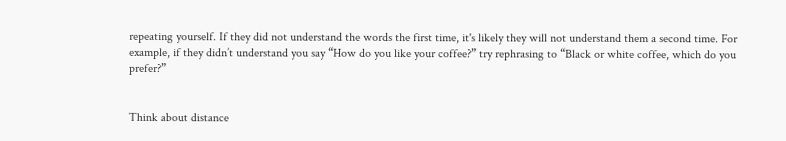repeating yourself. If they did not understand the words the first time, it's likely they will not understand them a second time. For example, if they didn’t understand you say “How do you like your coffee?” try rephrasing to “Black or white coffee, which do you prefer?”


Think about distance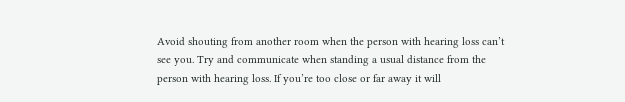Avoid shouting from another room when the person with hearing loss can’t see you. Try and communicate when standing a usual distance from the person with hearing loss. If you’re too close or far away it will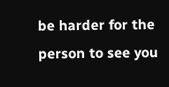be harder for the person to see you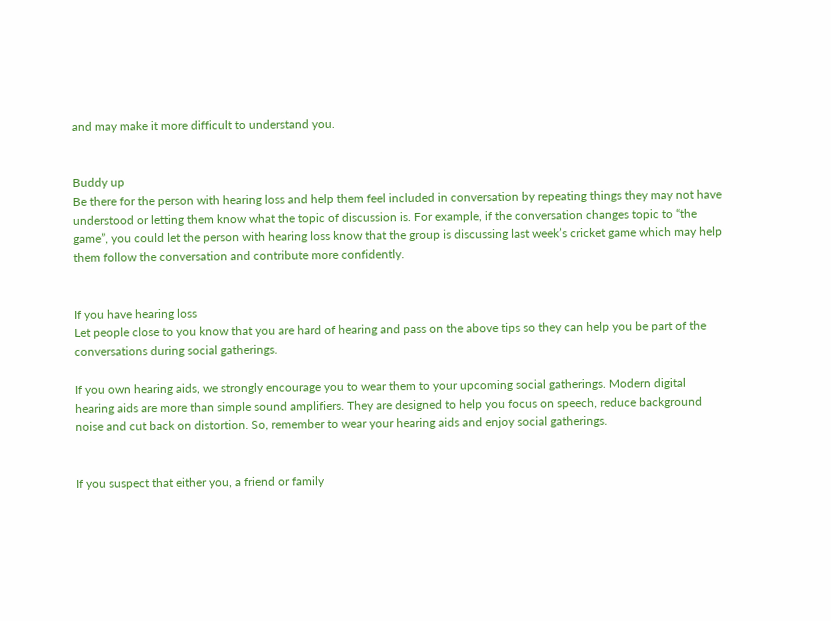and may make it more difficult to understand you.


Buddy up
Be there for the person with hearing loss and help them feel included in conversation by repeating things they may not have understood or letting them know what the topic of discussion is. For example, if the conversation changes topic to “the game”, you could let the person with hearing loss know that the group is discussing last week’s cricket game which may help them follow the conversation and contribute more confidently.


If you have hearing loss
Let people close to you know that you are hard of hearing and pass on the above tips so they can help you be part of the conversations during social gatherings.

If you own hearing aids, we strongly encourage you to wear them to your upcoming social gatherings. Modern digital hearing aids are more than simple sound amplifiers. They are designed to help you focus on speech, reduce background noise and cut back on distortion. So, remember to wear your hearing aids and enjoy social gatherings.


If you suspect that either you, a friend or family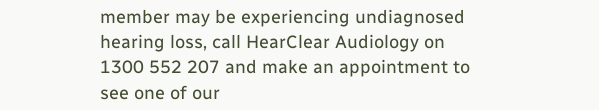member may be experiencing undiagnosed hearing loss, call HearClear Audiology on 1300 552 207 and make an appointment to see one of our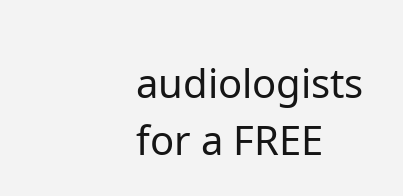audiologists for a FREE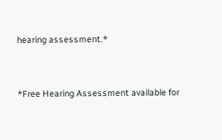hearing assessment.*


*Free Hearing Assessment available for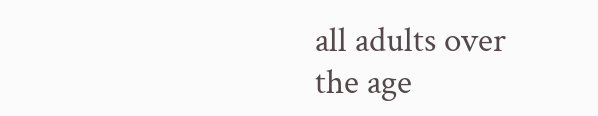all adults over the age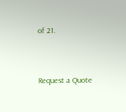of 21.




Request a Quote